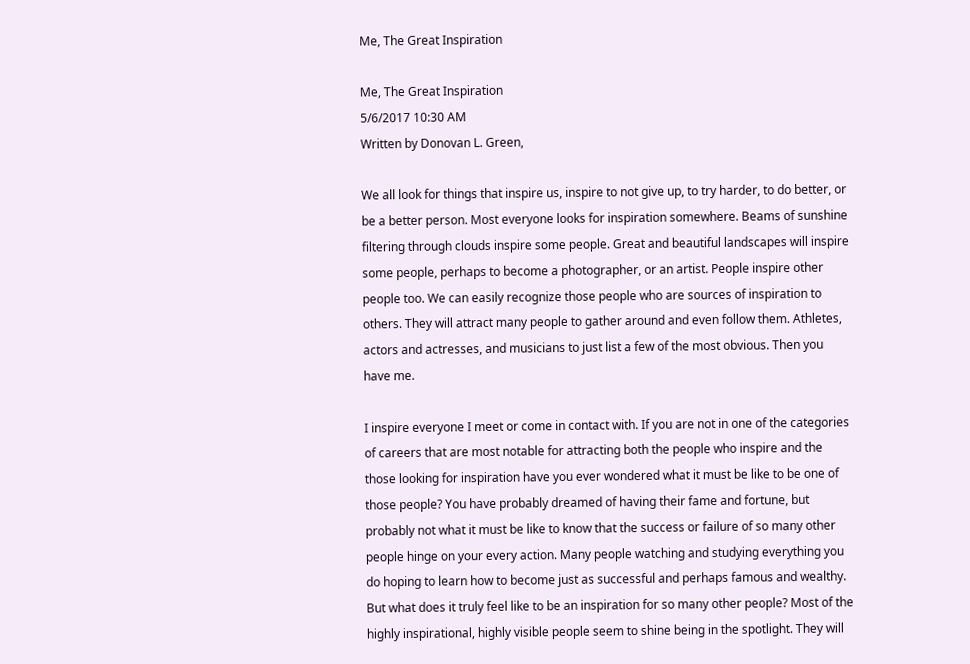Me, The Great Inspiration

Me, The Great Inspiration
5/6/2017 10:30 AM
Written by Donovan L. Green,

We all look for things that inspire us, inspire to not give up, to try harder, to do better, or be a better person. Most everyone looks for inspiration somewhere. Beams of sunshine filtering through clouds inspire some people. Great and beautiful landscapes will inspire some people, perhaps to become a photographer, or an artist. People inspire other people too. We can easily recognize those people who are sources of inspiration to others. They will attract many people to gather around and even follow them. Athletes, actors and actresses, and musicians to just list a few of the most obvious. Then you have me.

I inspire everyone I meet or come in contact with. If you are not in one of the categories of careers that are most notable for attracting both the people who inspire and the those looking for inspiration have you ever wondered what it must be like to be one of those people? You have probably dreamed of having their fame and fortune, but probably not what it must be like to know that the success or failure of so many other people hinge on your every action. Many people watching and studying everything you do hoping to learn how to become just as successful and perhaps famous and wealthy. But what does it truly feel like to be an inspiration for so many other people? Most of the highly inspirational, highly visible people seem to shine being in the spotlight. They will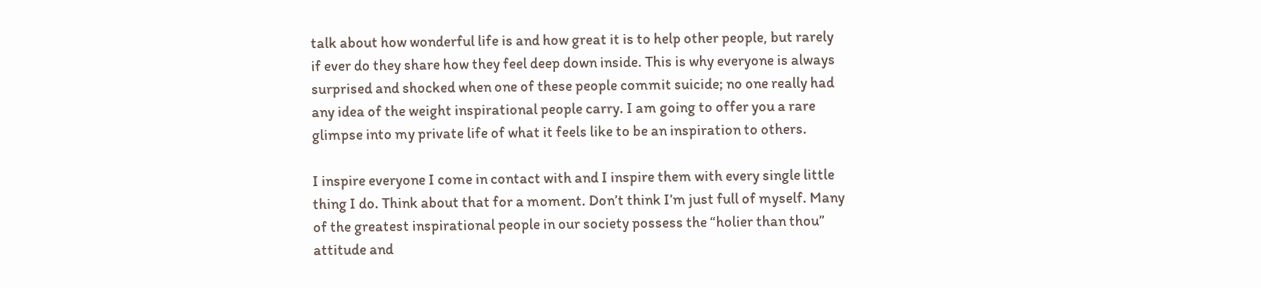talk about how wonderful life is and how great it is to help other people, but rarely if ever do they share how they feel deep down inside. This is why everyone is always surprised and shocked when one of these people commit suicide; no one really had any idea of the weight inspirational people carry. I am going to offer you a rare glimpse into my private life of what it feels like to be an inspiration to others.

I inspire everyone I come in contact with and I inspire them with every single little thing I do. Think about that for a moment. Don’t think I’m just full of myself. Many of the greatest inspirational people in our society possess the “holier than thou” attitude and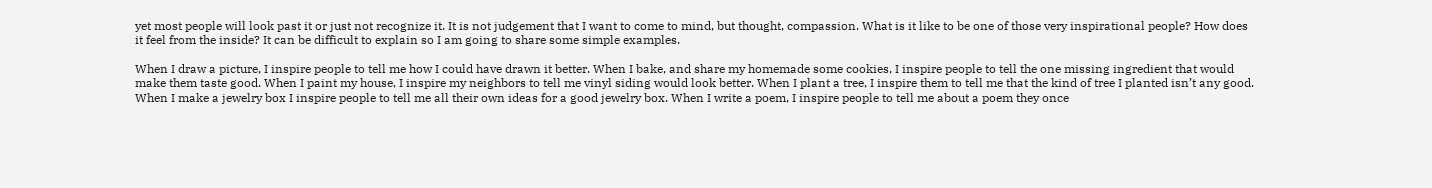yet most people will look past it or just not recognize it. It is not judgement that I want to come to mind, but thought, compassion. What is it like to be one of those very inspirational people? How does it feel from the inside? It can be difficult to explain so I am going to share some simple examples.

When I draw a picture, I inspire people to tell me how I could have drawn it better. When I bake, and share my homemade some cookies, I inspire people to tell the one missing ingredient that would make them taste good. When I paint my house, I inspire my neighbors to tell me vinyl siding would look better. When I plant a tree, I inspire them to tell me that the kind of tree I planted isn’t any good. When I make a jewelry box I inspire people to tell me all their own ideas for a good jewelry box. When I write a poem, I inspire people to tell me about a poem they once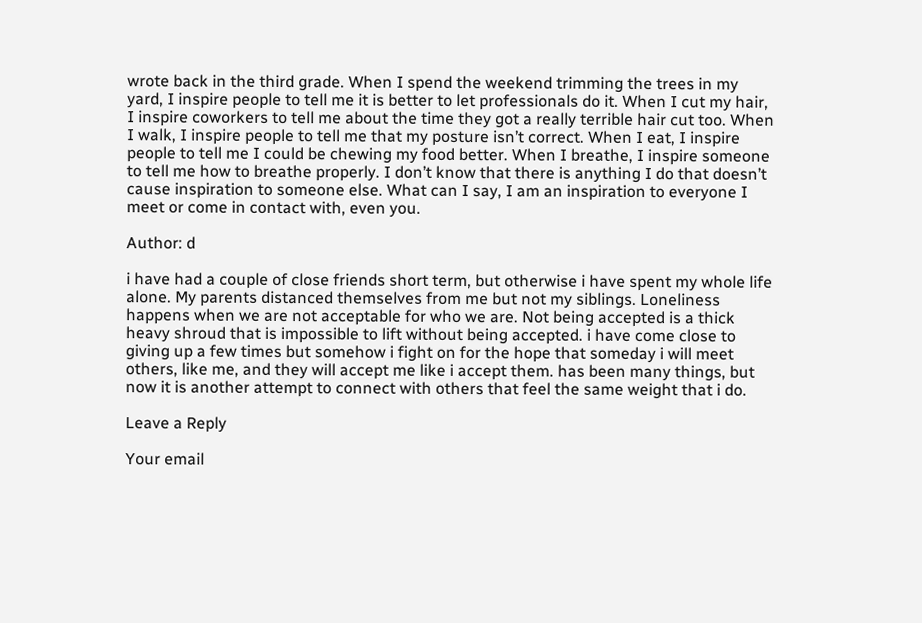wrote back in the third grade. When I spend the weekend trimming the trees in my yard, I inspire people to tell me it is better to let professionals do it. When I cut my hair, I inspire coworkers to tell me about the time they got a really terrible hair cut too. When I walk, I inspire people to tell me that my posture isn’t correct. When I eat, I inspire people to tell me I could be chewing my food better. When I breathe, I inspire someone to tell me how to breathe properly. I don’t know that there is anything I do that doesn’t cause inspiration to someone else. What can I say, I am an inspiration to everyone I meet or come in contact with, even you.

Author: d

i have had a couple of close friends short term, but otherwise i have spent my whole life alone. My parents distanced themselves from me but not my siblings. Loneliness happens when we are not acceptable for who we are. Not being accepted is a thick heavy shroud that is impossible to lift without being accepted. i have come close to giving up a few times but somehow i fight on for the hope that someday i will meet others, like me, and they will accept me like i accept them. has been many things, but now it is another attempt to connect with others that feel the same weight that i do.

Leave a Reply

Your email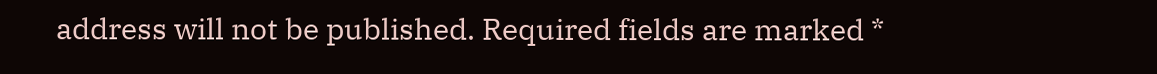address will not be published. Required fields are marked *